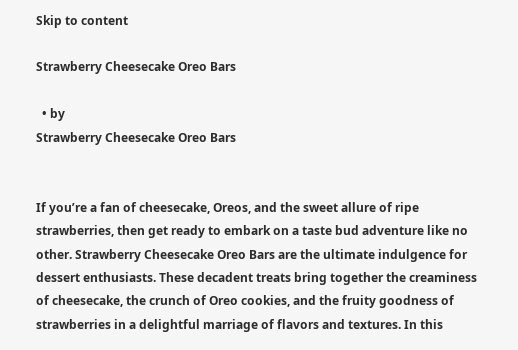Skip to content

Strawberry Cheesecake Oreo Bars

  • by
Strawberry Cheesecake Oreo Bars


If you’re a fan of cheesecake, Oreos, and the sweet allure of ripe strawberries, then get ready to embark on a taste bud adventure like no other. Strawberry Cheesecake Oreo Bars are the ultimate indulgence for dessert enthusiasts. These decadent treats bring together the creaminess of cheesecake, the crunch of Oreo cookies, and the fruity goodness of strawberries in a delightful marriage of flavors and textures. In this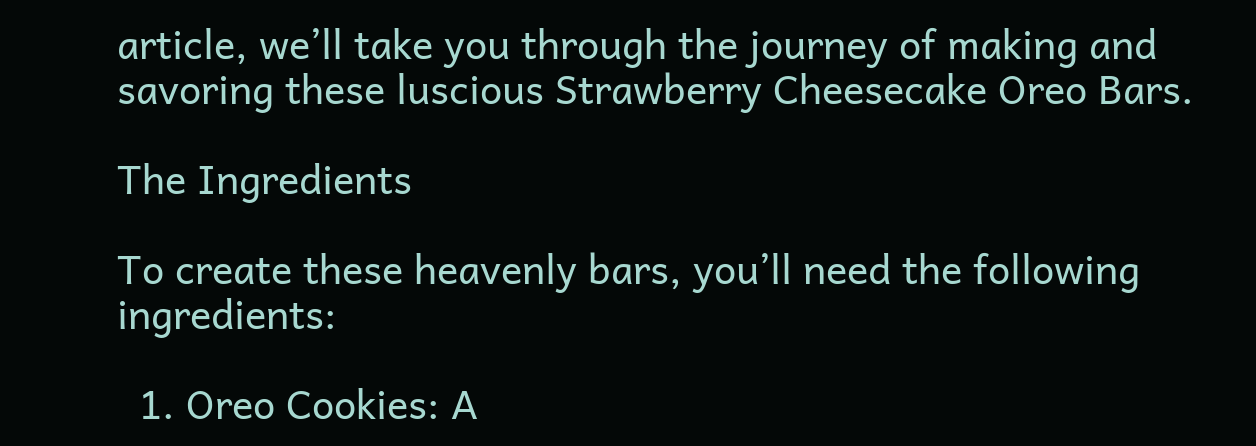article, we’ll take you through the journey of making and savoring these luscious Strawberry Cheesecake Oreo Bars.

The Ingredients

To create these heavenly bars, you’ll need the following ingredients:

  1. Oreo Cookies: A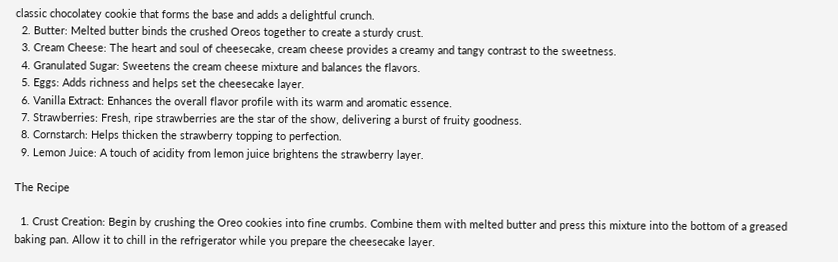classic chocolatey cookie that forms the base and adds a delightful crunch.
  2. Butter: Melted butter binds the crushed Oreos together to create a sturdy crust.
  3. Cream Cheese: The heart and soul of cheesecake, cream cheese provides a creamy and tangy contrast to the sweetness.
  4. Granulated Sugar: Sweetens the cream cheese mixture and balances the flavors.
  5. Eggs: Adds richness and helps set the cheesecake layer.
  6. Vanilla Extract: Enhances the overall flavor profile with its warm and aromatic essence.
  7. Strawberries: Fresh, ripe strawberries are the star of the show, delivering a burst of fruity goodness.
  8. Cornstarch: Helps thicken the strawberry topping to perfection.
  9. Lemon Juice: A touch of acidity from lemon juice brightens the strawberry layer.

The Recipe

  1. Crust Creation: Begin by crushing the Oreo cookies into fine crumbs. Combine them with melted butter and press this mixture into the bottom of a greased baking pan. Allow it to chill in the refrigerator while you prepare the cheesecake layer.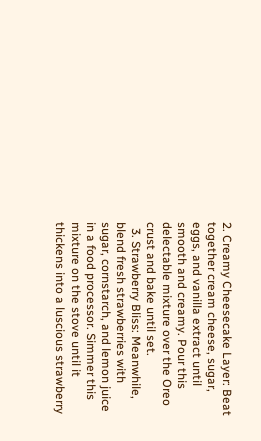2. Creamy Cheesecake Layer: Beat together cream cheese, sugar, eggs, and vanilla extract until smooth and creamy. Pour this delectable mixture over the Oreo crust and bake until set.
  3. Strawberry Bliss: Meanwhile, blend fresh strawberries with sugar, cornstarch, and lemon juice in a food processor. Simmer this mixture on the stove until it thickens into a luscious strawberry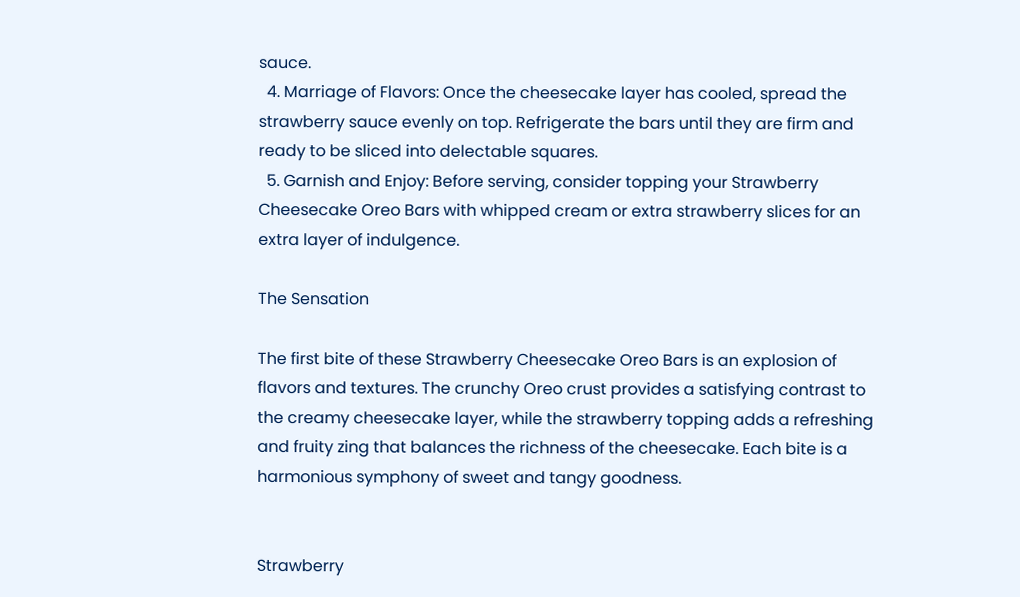sauce.
  4. Marriage of Flavors: Once the cheesecake layer has cooled, spread the strawberry sauce evenly on top. Refrigerate the bars until they are firm and ready to be sliced into delectable squares.
  5. Garnish and Enjoy: Before serving, consider topping your Strawberry Cheesecake Oreo Bars with whipped cream or extra strawberry slices for an extra layer of indulgence.

The Sensation

The first bite of these Strawberry Cheesecake Oreo Bars is an explosion of flavors and textures. The crunchy Oreo crust provides a satisfying contrast to the creamy cheesecake layer, while the strawberry topping adds a refreshing and fruity zing that balances the richness of the cheesecake. Each bite is a harmonious symphony of sweet and tangy goodness.


Strawberry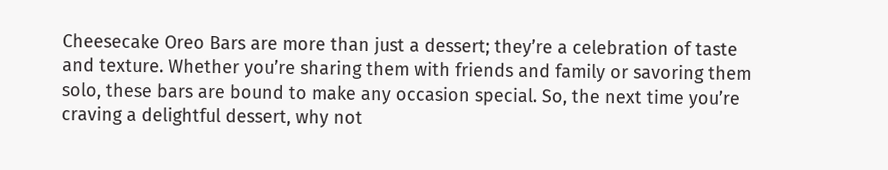Cheesecake Oreo Bars are more than just a dessert; they’re a celebration of taste and texture. Whether you’re sharing them with friends and family or savoring them solo, these bars are bound to make any occasion special. So, the next time you’re craving a delightful dessert, why not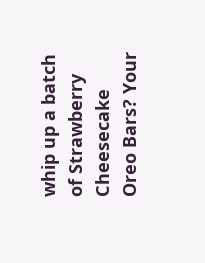whip up a batch of Strawberry Cheesecake Oreo Bars? Your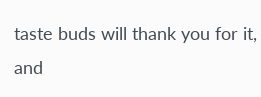taste buds will thank you for it, and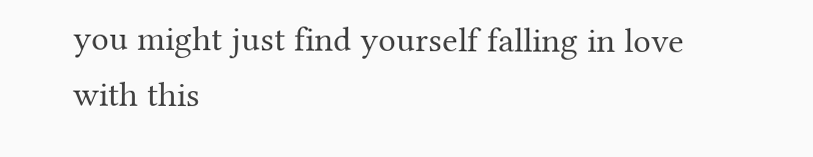you might just find yourself falling in love with this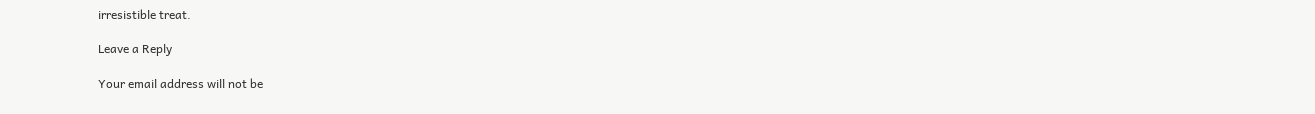irresistible treat.

Leave a Reply

Your email address will not be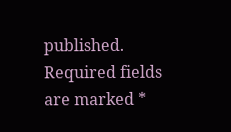published. Required fields are marked *